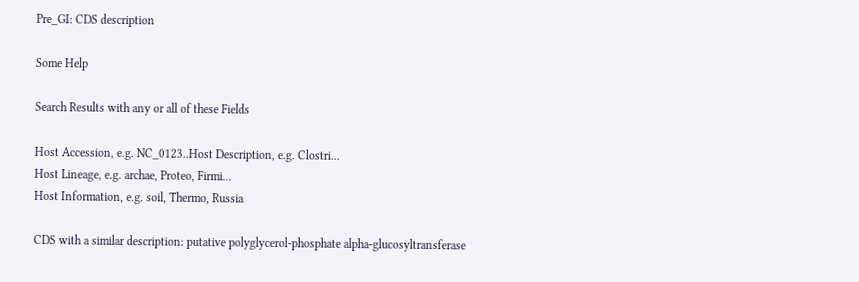Pre_GI: CDS description

Some Help

Search Results with any or all of these Fields

Host Accession, e.g. NC_0123..Host Description, e.g. Clostri...
Host Lineage, e.g. archae, Proteo, Firmi...
Host Information, e.g. soil, Thermo, Russia

CDS with a similar description: putative polyglycerol-phosphate alpha-glucosyltransferase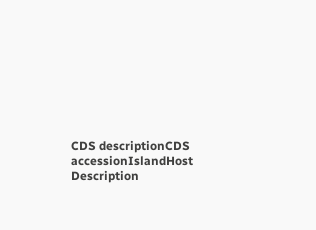CDS descriptionCDS accessionIslandHost Description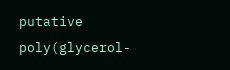putative poly(glycerol-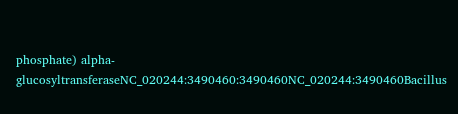phosphate) alpha-glucosyltransferaseNC_020244:3490460:3490460NC_020244:3490460Bacillus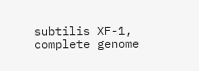subtilis XF-1, complete genome